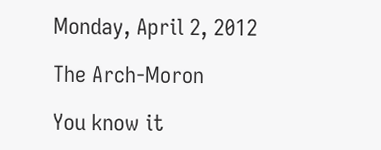Monday, April 2, 2012

The Arch-Moron

You know it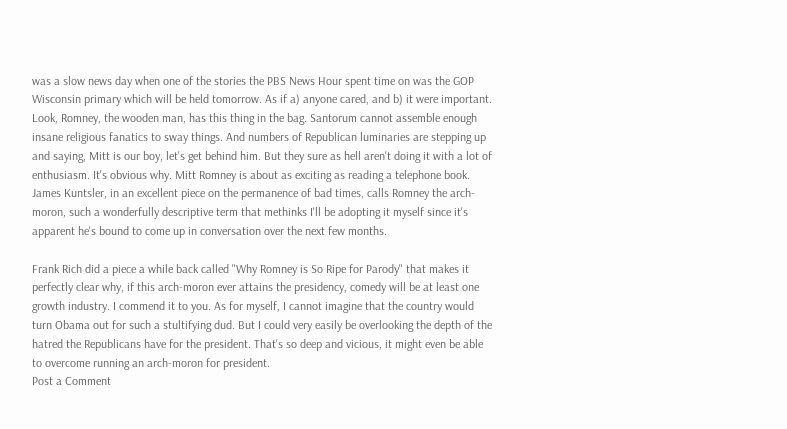was a slow news day when one of the stories the PBS News Hour spent time on was the GOP Wisconsin primary which will be held tomorrow. As if a) anyone cared, and b) it were important. Look, Romney, the wooden man, has this thing in the bag. Santorum cannot assemble enough insane religious fanatics to sway things. And numbers of Republican luminaries are stepping up and saying, Mitt is our boy, let's get behind him. But they sure as hell aren't doing it with a lot of enthusiasm. It's obvious why. Mitt Romney is about as exciting as reading a telephone book. James Kuntsler, in an excellent piece on the permanence of bad times, calls Romney the arch-moron, such a wonderfully descriptive term that methinks I'll be adopting it myself since it's apparent he's bound to come up in conversation over the next few months.

Frank Rich did a piece a while back called "Why Romney is So Ripe for Parody" that makes it perfectly clear why, if this arch-moron ever attains the presidency, comedy will be at least one growth industry. I commend it to you. As for myself, I cannot imagine that the country would turn Obama out for such a stultifying dud. But I could very easily be overlooking the depth of the hatred the Republicans have for the president. That's so deep and vicious, it might even be able to overcome running an arch-moron for president.
Post a Comment